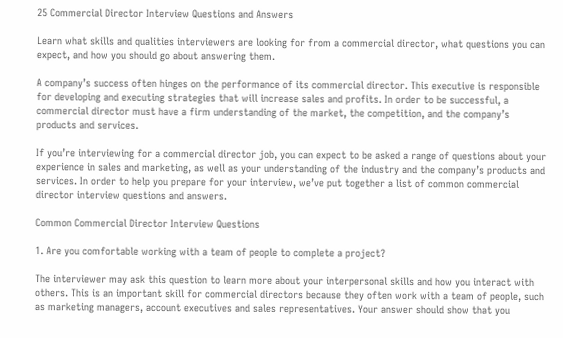25 Commercial Director Interview Questions and Answers

Learn what skills and qualities interviewers are looking for from a commercial director, what questions you can expect, and how you should go about answering them.

A company’s success often hinges on the performance of its commercial director. This executive is responsible for developing and executing strategies that will increase sales and profits. In order to be successful, a commercial director must have a firm understanding of the market, the competition, and the company’s products and services.

If you’re interviewing for a commercial director job, you can expect to be asked a range of questions about your experience in sales and marketing, as well as your understanding of the industry and the company’s products and services. In order to help you prepare for your interview, we’ve put together a list of common commercial director interview questions and answers.

Common Commercial Director Interview Questions

1. Are you comfortable working with a team of people to complete a project?

The interviewer may ask this question to learn more about your interpersonal skills and how you interact with others. This is an important skill for commercial directors because they often work with a team of people, such as marketing managers, account executives and sales representatives. Your answer should show that you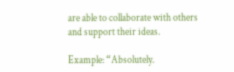are able to collaborate with others and support their ideas.

Example: “Absolutely.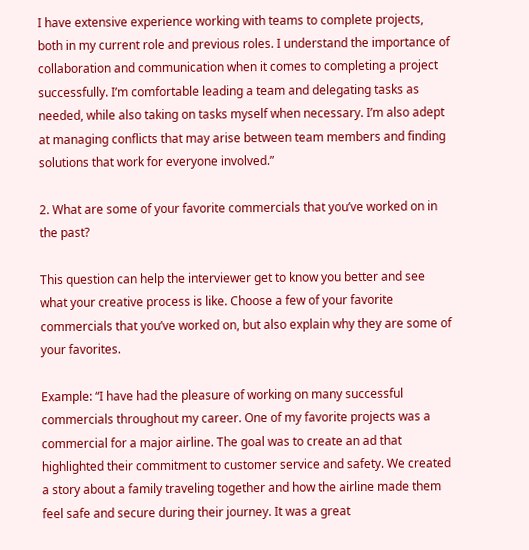I have extensive experience working with teams to complete projects, both in my current role and previous roles. I understand the importance of collaboration and communication when it comes to completing a project successfully. I’m comfortable leading a team and delegating tasks as needed, while also taking on tasks myself when necessary. I’m also adept at managing conflicts that may arise between team members and finding solutions that work for everyone involved.”

2. What are some of your favorite commercials that you’ve worked on in the past?

This question can help the interviewer get to know you better and see what your creative process is like. Choose a few of your favorite commercials that you’ve worked on, but also explain why they are some of your favorites.

Example: “I have had the pleasure of working on many successful commercials throughout my career. One of my favorite projects was a commercial for a major airline. The goal was to create an ad that highlighted their commitment to customer service and safety. We created a story about a family traveling together and how the airline made them feel safe and secure during their journey. It was a great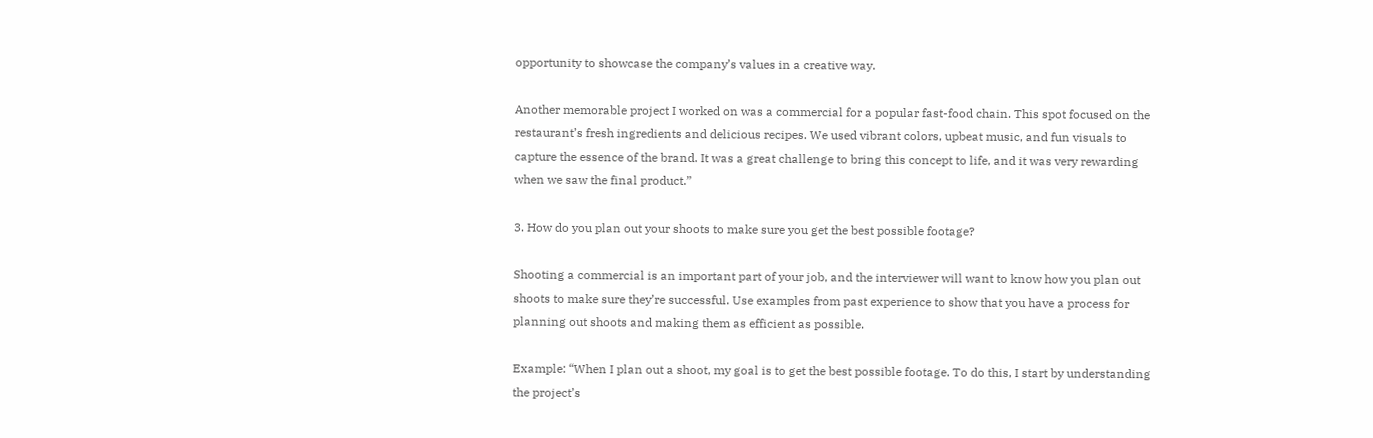opportunity to showcase the company’s values in a creative way.

Another memorable project I worked on was a commercial for a popular fast-food chain. This spot focused on the restaurant’s fresh ingredients and delicious recipes. We used vibrant colors, upbeat music, and fun visuals to capture the essence of the brand. It was a great challenge to bring this concept to life, and it was very rewarding when we saw the final product.”

3. How do you plan out your shoots to make sure you get the best possible footage?

Shooting a commercial is an important part of your job, and the interviewer will want to know how you plan out shoots to make sure they’re successful. Use examples from past experience to show that you have a process for planning out shoots and making them as efficient as possible.

Example: “When I plan out a shoot, my goal is to get the best possible footage. To do this, I start by understanding the project’s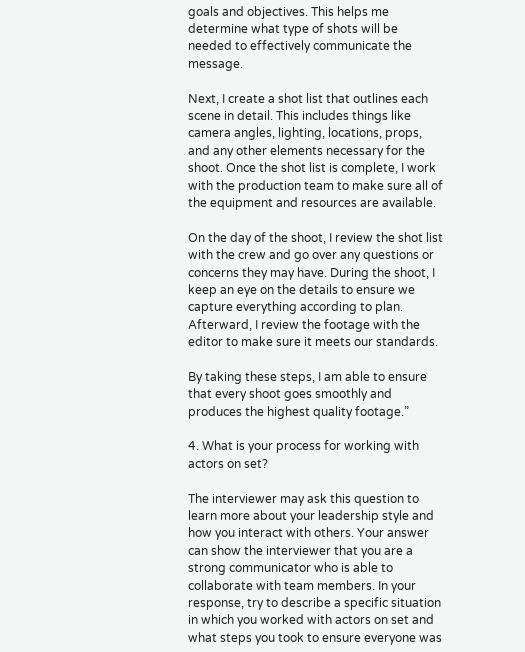goals and objectives. This helps me determine what type of shots will be needed to effectively communicate the message.

Next, I create a shot list that outlines each scene in detail. This includes things like camera angles, lighting, locations, props, and any other elements necessary for the shoot. Once the shot list is complete, I work with the production team to make sure all of the equipment and resources are available.

On the day of the shoot, I review the shot list with the crew and go over any questions or concerns they may have. During the shoot, I keep an eye on the details to ensure we capture everything according to plan. Afterward, I review the footage with the editor to make sure it meets our standards.

By taking these steps, I am able to ensure that every shoot goes smoothly and produces the highest quality footage.”

4. What is your process for working with actors on set?

The interviewer may ask this question to learn more about your leadership style and how you interact with others. Your answer can show the interviewer that you are a strong communicator who is able to collaborate with team members. In your response, try to describe a specific situation in which you worked with actors on set and what steps you took to ensure everyone was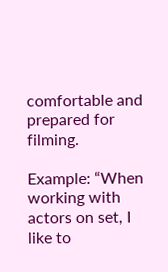comfortable and prepared for filming.

Example: “When working with actors on set, I like to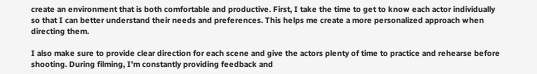create an environment that is both comfortable and productive. First, I take the time to get to know each actor individually so that I can better understand their needs and preferences. This helps me create a more personalized approach when directing them.

I also make sure to provide clear direction for each scene and give the actors plenty of time to practice and rehearse before shooting. During filming, I’m constantly providing feedback and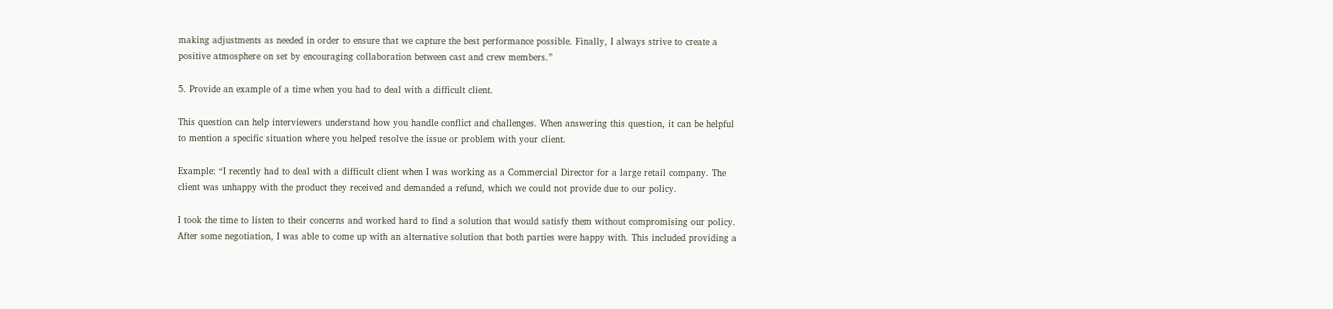making adjustments as needed in order to ensure that we capture the best performance possible. Finally, I always strive to create a positive atmosphere on set by encouraging collaboration between cast and crew members.”

5. Provide an example of a time when you had to deal with a difficult client.

This question can help interviewers understand how you handle conflict and challenges. When answering this question, it can be helpful to mention a specific situation where you helped resolve the issue or problem with your client.

Example: “I recently had to deal with a difficult client when I was working as a Commercial Director for a large retail company. The client was unhappy with the product they received and demanded a refund, which we could not provide due to our policy.

I took the time to listen to their concerns and worked hard to find a solution that would satisfy them without compromising our policy. After some negotiation, I was able to come up with an alternative solution that both parties were happy with. This included providing a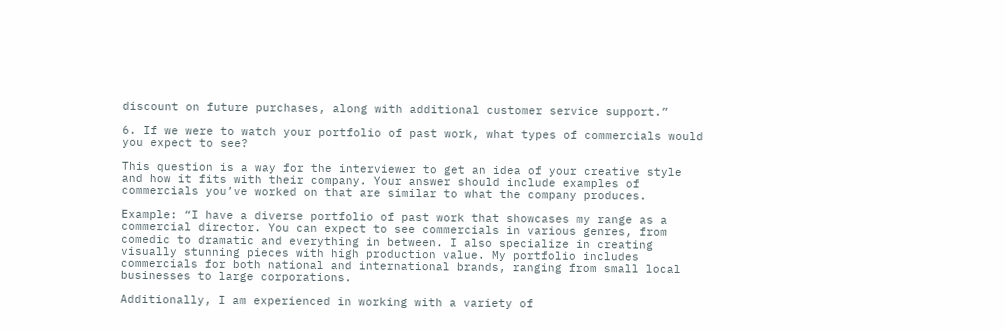discount on future purchases, along with additional customer service support.”

6. If we were to watch your portfolio of past work, what types of commercials would you expect to see?

This question is a way for the interviewer to get an idea of your creative style and how it fits with their company. Your answer should include examples of commercials you’ve worked on that are similar to what the company produces.

Example: “I have a diverse portfolio of past work that showcases my range as a commercial director. You can expect to see commercials in various genres, from comedic to dramatic and everything in between. I also specialize in creating visually stunning pieces with high production value. My portfolio includes commercials for both national and international brands, ranging from small local businesses to large corporations.

Additionally, I am experienced in working with a variety of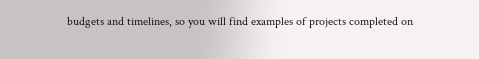budgets and timelines, so you will find examples of projects completed on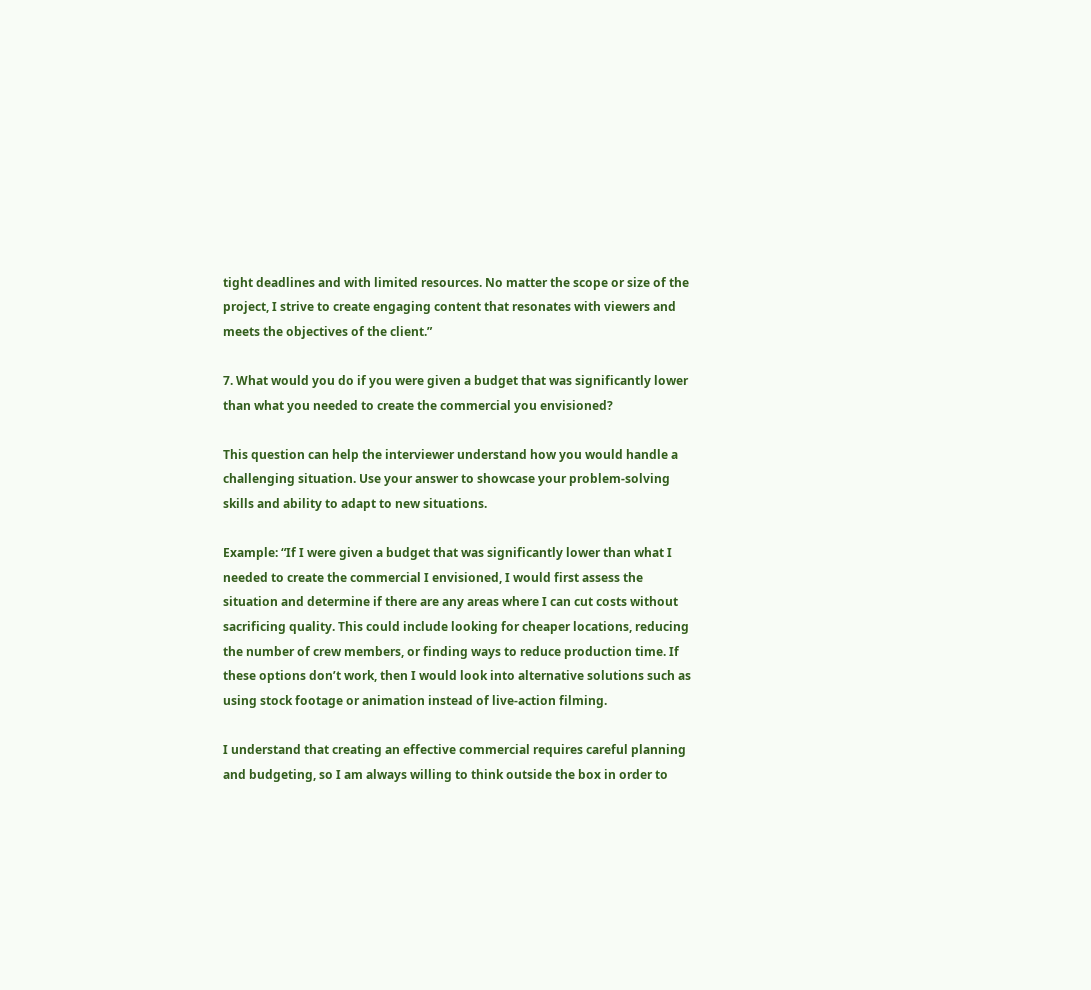tight deadlines and with limited resources. No matter the scope or size of the project, I strive to create engaging content that resonates with viewers and meets the objectives of the client.”

7. What would you do if you were given a budget that was significantly lower than what you needed to create the commercial you envisioned?

This question can help the interviewer understand how you would handle a challenging situation. Use your answer to showcase your problem-solving skills and ability to adapt to new situations.

Example: “If I were given a budget that was significantly lower than what I needed to create the commercial I envisioned, I would first assess the situation and determine if there are any areas where I can cut costs without sacrificing quality. This could include looking for cheaper locations, reducing the number of crew members, or finding ways to reduce production time. If these options don’t work, then I would look into alternative solutions such as using stock footage or animation instead of live-action filming.

I understand that creating an effective commercial requires careful planning and budgeting, so I am always willing to think outside the box in order to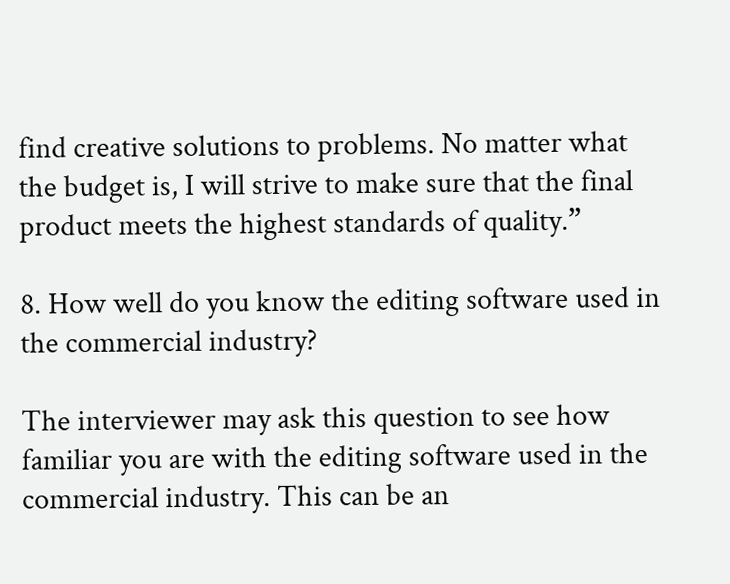find creative solutions to problems. No matter what the budget is, I will strive to make sure that the final product meets the highest standards of quality.”

8. How well do you know the editing software used in the commercial industry?

The interviewer may ask this question to see how familiar you are with the editing software used in the commercial industry. This can be an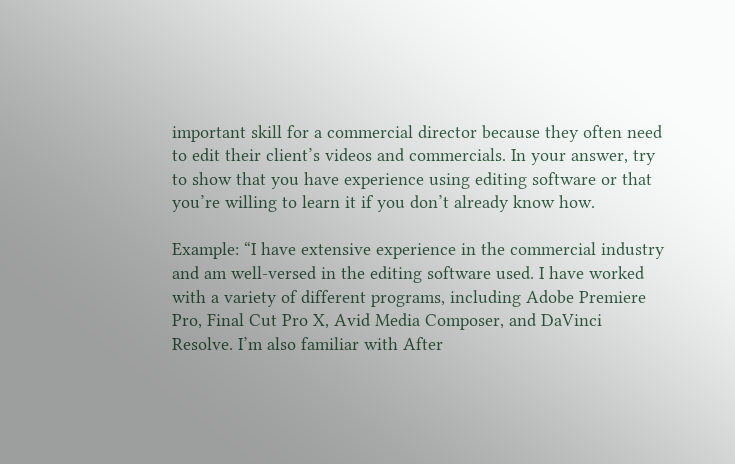important skill for a commercial director because they often need to edit their client’s videos and commercials. In your answer, try to show that you have experience using editing software or that you’re willing to learn it if you don’t already know how.

Example: “I have extensive experience in the commercial industry and am well-versed in the editing software used. I have worked with a variety of different programs, including Adobe Premiere Pro, Final Cut Pro X, Avid Media Composer, and DaVinci Resolve. I’m also familiar with After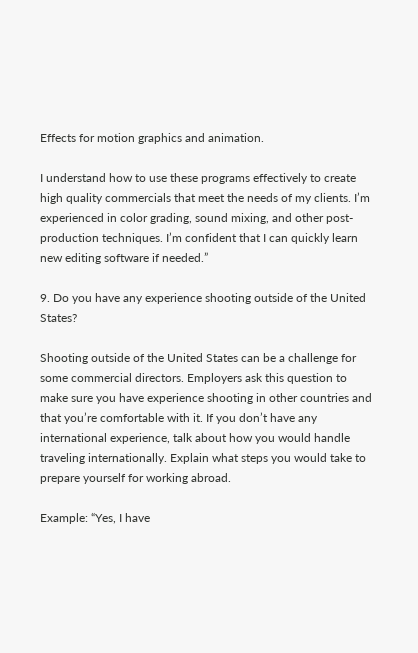Effects for motion graphics and animation.

I understand how to use these programs effectively to create high quality commercials that meet the needs of my clients. I’m experienced in color grading, sound mixing, and other post-production techniques. I’m confident that I can quickly learn new editing software if needed.”

9. Do you have any experience shooting outside of the United States?

Shooting outside of the United States can be a challenge for some commercial directors. Employers ask this question to make sure you have experience shooting in other countries and that you’re comfortable with it. If you don’t have any international experience, talk about how you would handle traveling internationally. Explain what steps you would take to prepare yourself for working abroad.

Example: “Yes, I have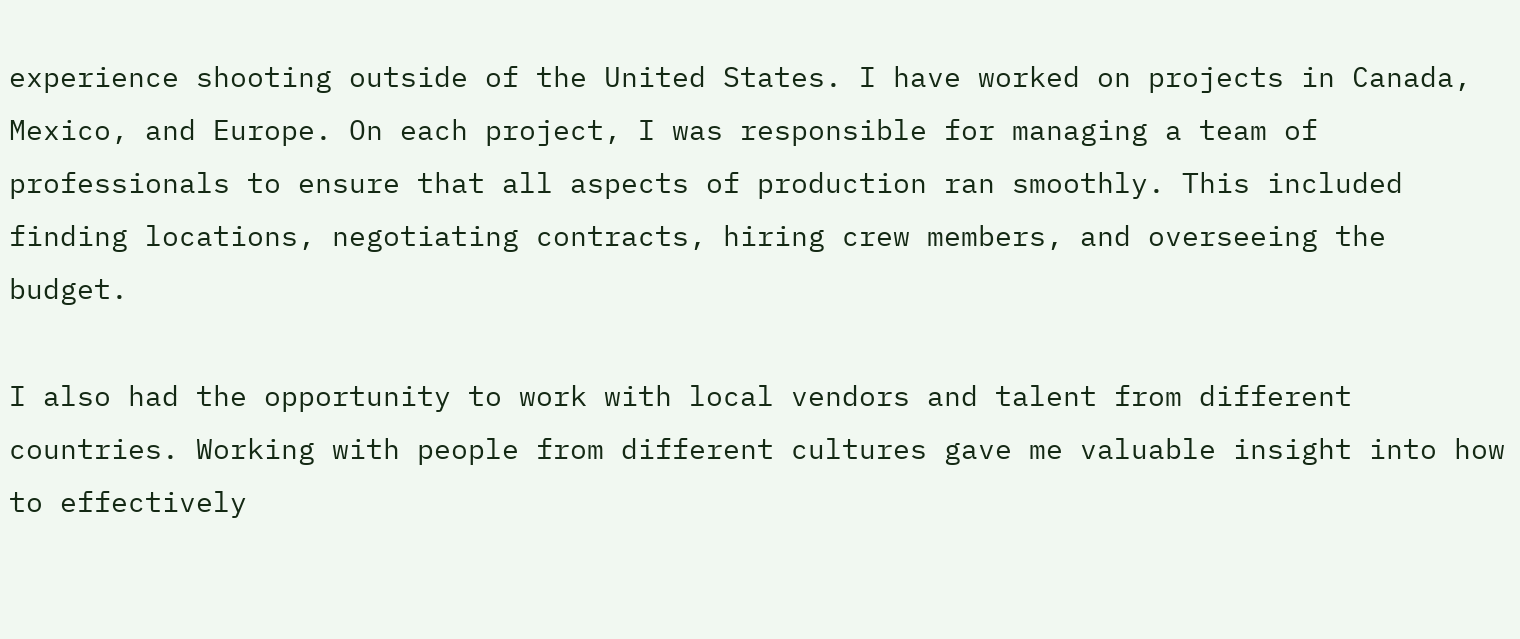experience shooting outside of the United States. I have worked on projects in Canada, Mexico, and Europe. On each project, I was responsible for managing a team of professionals to ensure that all aspects of production ran smoothly. This included finding locations, negotiating contracts, hiring crew members, and overseeing the budget.

I also had the opportunity to work with local vendors and talent from different countries. Working with people from different cultures gave me valuable insight into how to effectively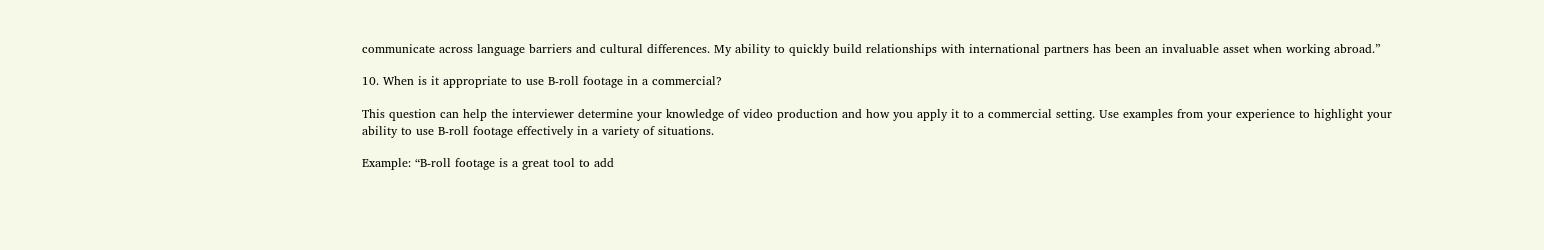communicate across language barriers and cultural differences. My ability to quickly build relationships with international partners has been an invaluable asset when working abroad.”

10. When is it appropriate to use B-roll footage in a commercial?

This question can help the interviewer determine your knowledge of video production and how you apply it to a commercial setting. Use examples from your experience to highlight your ability to use B-roll footage effectively in a variety of situations.

Example: “B-roll footage is a great tool to add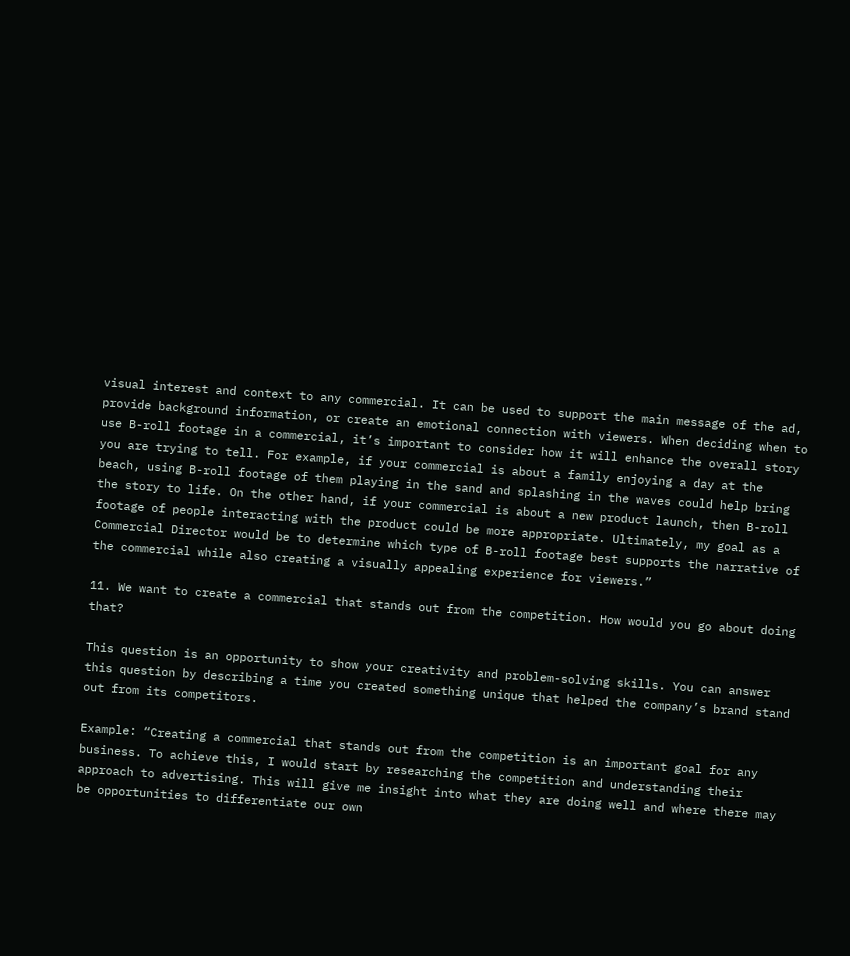visual interest and context to any commercial. It can be used to support the main message of the ad, provide background information, or create an emotional connection with viewers. When deciding when to use B-roll footage in a commercial, it’s important to consider how it will enhance the overall story you are trying to tell. For example, if your commercial is about a family enjoying a day at the beach, using B-roll footage of them playing in the sand and splashing in the waves could help bring the story to life. On the other hand, if your commercial is about a new product launch, then B-roll footage of people interacting with the product could be more appropriate. Ultimately, my goal as a Commercial Director would be to determine which type of B-roll footage best supports the narrative of the commercial while also creating a visually appealing experience for viewers.”

11. We want to create a commercial that stands out from the competition. How would you go about doing that?

This question is an opportunity to show your creativity and problem-solving skills. You can answer this question by describing a time you created something unique that helped the company’s brand stand out from its competitors.

Example: “Creating a commercial that stands out from the competition is an important goal for any business. To achieve this, I would start by researching the competition and understanding their approach to advertising. This will give me insight into what they are doing well and where there may be opportunities to differentiate our own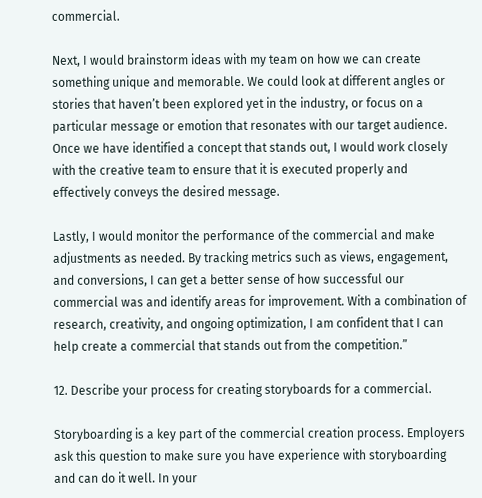commercial.

Next, I would brainstorm ideas with my team on how we can create something unique and memorable. We could look at different angles or stories that haven’t been explored yet in the industry, or focus on a particular message or emotion that resonates with our target audience. Once we have identified a concept that stands out, I would work closely with the creative team to ensure that it is executed properly and effectively conveys the desired message.

Lastly, I would monitor the performance of the commercial and make adjustments as needed. By tracking metrics such as views, engagement, and conversions, I can get a better sense of how successful our commercial was and identify areas for improvement. With a combination of research, creativity, and ongoing optimization, I am confident that I can help create a commercial that stands out from the competition.”

12. Describe your process for creating storyboards for a commercial.

Storyboarding is a key part of the commercial creation process. Employers ask this question to make sure you have experience with storyboarding and can do it well. In your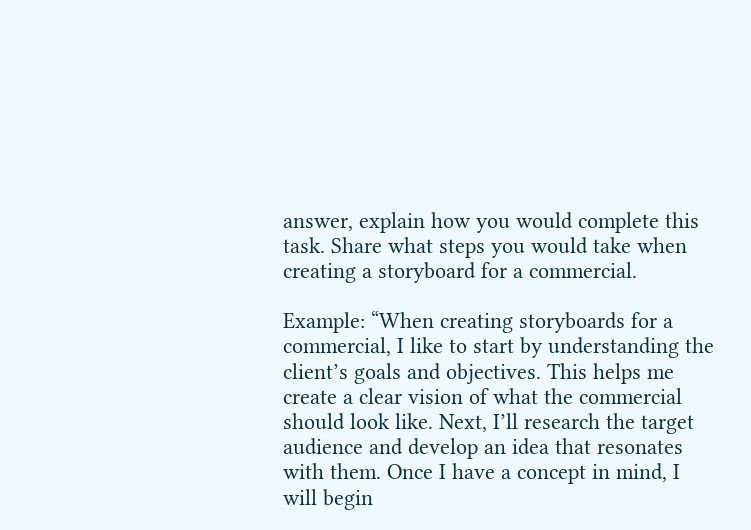answer, explain how you would complete this task. Share what steps you would take when creating a storyboard for a commercial.

Example: “When creating storyboards for a commercial, I like to start by understanding the client’s goals and objectives. This helps me create a clear vision of what the commercial should look like. Next, I’ll research the target audience and develop an idea that resonates with them. Once I have a concept in mind, I will begin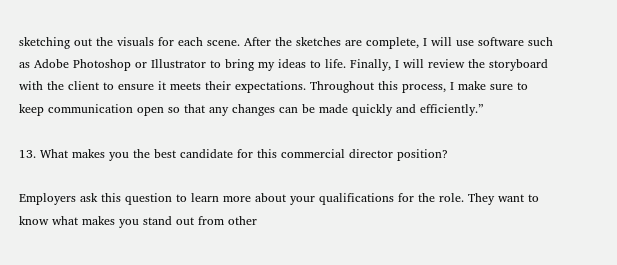sketching out the visuals for each scene. After the sketches are complete, I will use software such as Adobe Photoshop or Illustrator to bring my ideas to life. Finally, I will review the storyboard with the client to ensure it meets their expectations. Throughout this process, I make sure to keep communication open so that any changes can be made quickly and efficiently.”

13. What makes you the best candidate for this commercial director position?

Employers ask this question to learn more about your qualifications for the role. They want to know what makes you stand out from other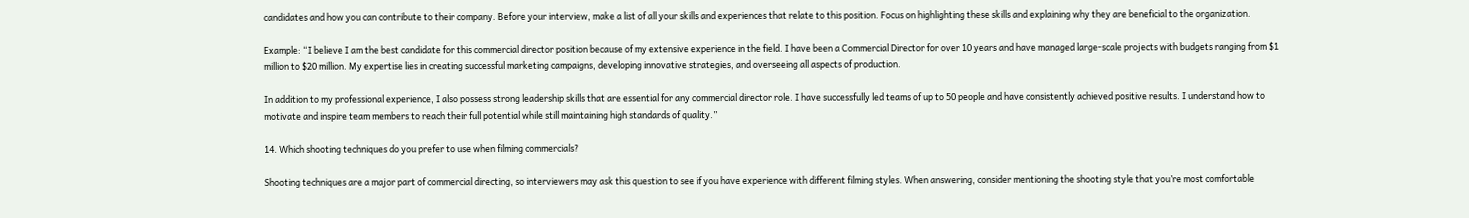candidates and how you can contribute to their company. Before your interview, make a list of all your skills and experiences that relate to this position. Focus on highlighting these skills and explaining why they are beneficial to the organization.

Example: “I believe I am the best candidate for this commercial director position because of my extensive experience in the field. I have been a Commercial Director for over 10 years and have managed large-scale projects with budgets ranging from $1 million to $20 million. My expertise lies in creating successful marketing campaigns, developing innovative strategies, and overseeing all aspects of production.

In addition to my professional experience, I also possess strong leadership skills that are essential for any commercial director role. I have successfully led teams of up to 50 people and have consistently achieved positive results. I understand how to motivate and inspire team members to reach their full potential while still maintaining high standards of quality.”

14. Which shooting techniques do you prefer to use when filming commercials?

Shooting techniques are a major part of commercial directing, so interviewers may ask this question to see if you have experience with different filming styles. When answering, consider mentioning the shooting style that you’re most comfortable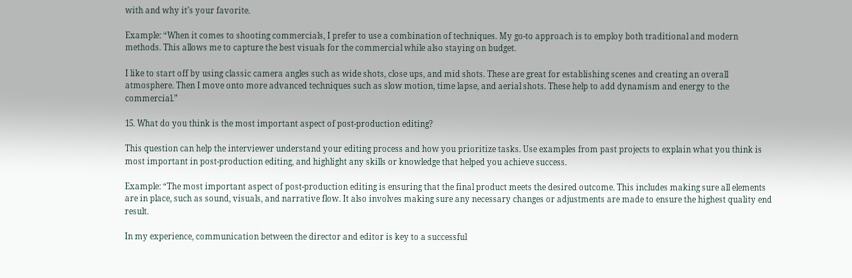with and why it’s your favorite.

Example: “When it comes to shooting commercials, I prefer to use a combination of techniques. My go-to approach is to employ both traditional and modern methods. This allows me to capture the best visuals for the commercial while also staying on budget.

I like to start off by using classic camera angles such as wide shots, close ups, and mid shots. These are great for establishing scenes and creating an overall atmosphere. Then I move onto more advanced techniques such as slow motion, time lapse, and aerial shots. These help to add dynamism and energy to the commercial.”

15. What do you think is the most important aspect of post-production editing?

This question can help the interviewer understand your editing process and how you prioritize tasks. Use examples from past projects to explain what you think is most important in post-production editing, and highlight any skills or knowledge that helped you achieve success.

Example: “The most important aspect of post-production editing is ensuring that the final product meets the desired outcome. This includes making sure all elements are in place, such as sound, visuals, and narrative flow. It also involves making sure any necessary changes or adjustments are made to ensure the highest quality end result.

In my experience, communication between the director and editor is key to a successful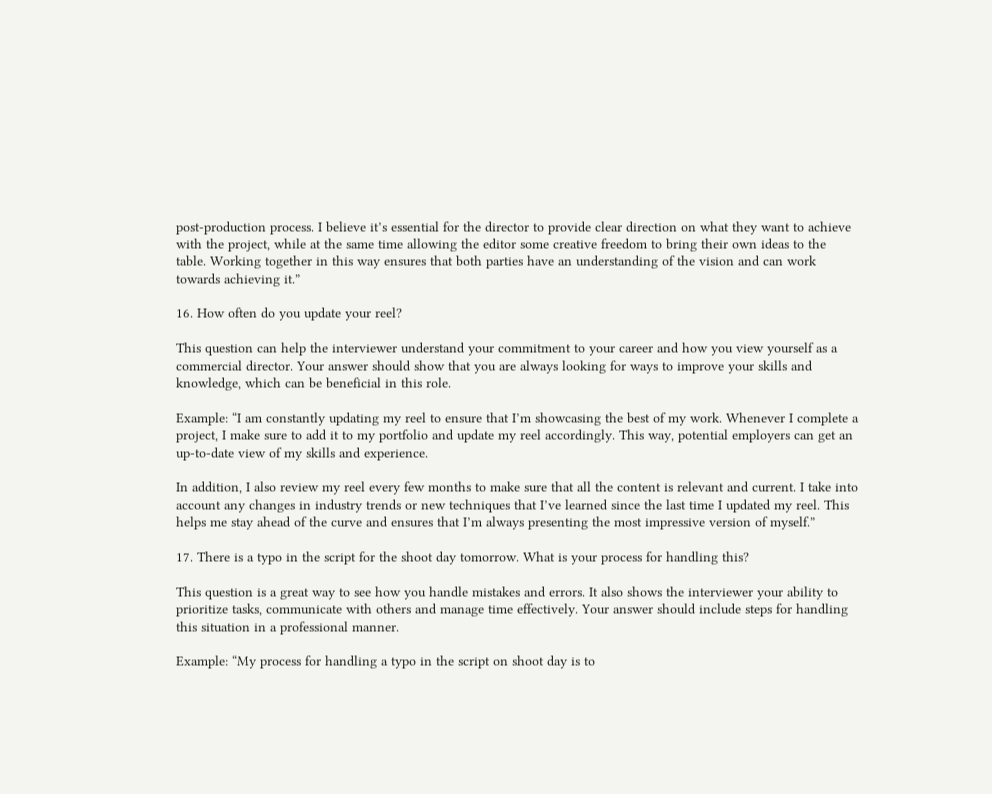post-production process. I believe it’s essential for the director to provide clear direction on what they want to achieve with the project, while at the same time allowing the editor some creative freedom to bring their own ideas to the table. Working together in this way ensures that both parties have an understanding of the vision and can work towards achieving it.”

16. How often do you update your reel?

This question can help the interviewer understand your commitment to your career and how you view yourself as a commercial director. Your answer should show that you are always looking for ways to improve your skills and knowledge, which can be beneficial in this role.

Example: “I am constantly updating my reel to ensure that I’m showcasing the best of my work. Whenever I complete a project, I make sure to add it to my portfolio and update my reel accordingly. This way, potential employers can get an up-to-date view of my skills and experience.

In addition, I also review my reel every few months to make sure that all the content is relevant and current. I take into account any changes in industry trends or new techniques that I’ve learned since the last time I updated my reel. This helps me stay ahead of the curve and ensures that I’m always presenting the most impressive version of myself.”

17. There is a typo in the script for the shoot day tomorrow. What is your process for handling this?

This question is a great way to see how you handle mistakes and errors. It also shows the interviewer your ability to prioritize tasks, communicate with others and manage time effectively. Your answer should include steps for handling this situation in a professional manner.

Example: “My process for handling a typo in the script on shoot day is to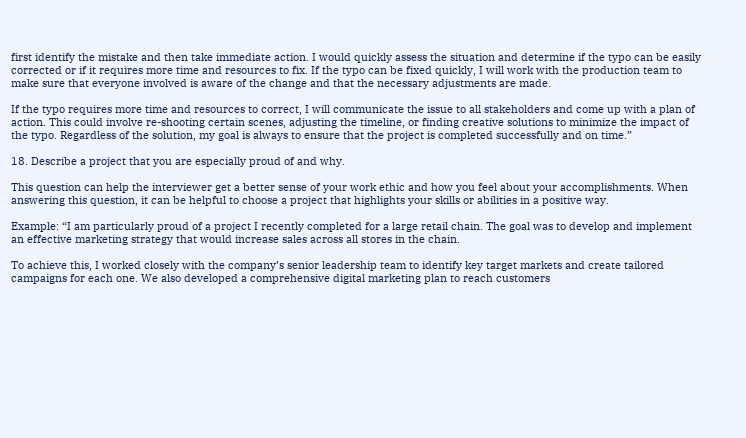first identify the mistake and then take immediate action. I would quickly assess the situation and determine if the typo can be easily corrected or if it requires more time and resources to fix. If the typo can be fixed quickly, I will work with the production team to make sure that everyone involved is aware of the change and that the necessary adjustments are made.

If the typo requires more time and resources to correct, I will communicate the issue to all stakeholders and come up with a plan of action. This could involve re-shooting certain scenes, adjusting the timeline, or finding creative solutions to minimize the impact of the typo. Regardless of the solution, my goal is always to ensure that the project is completed successfully and on time.”

18. Describe a project that you are especially proud of and why.

This question can help the interviewer get a better sense of your work ethic and how you feel about your accomplishments. When answering this question, it can be helpful to choose a project that highlights your skills or abilities in a positive way.

Example: “I am particularly proud of a project I recently completed for a large retail chain. The goal was to develop and implement an effective marketing strategy that would increase sales across all stores in the chain.

To achieve this, I worked closely with the company’s senior leadership team to identify key target markets and create tailored campaigns for each one. We also developed a comprehensive digital marketing plan to reach customers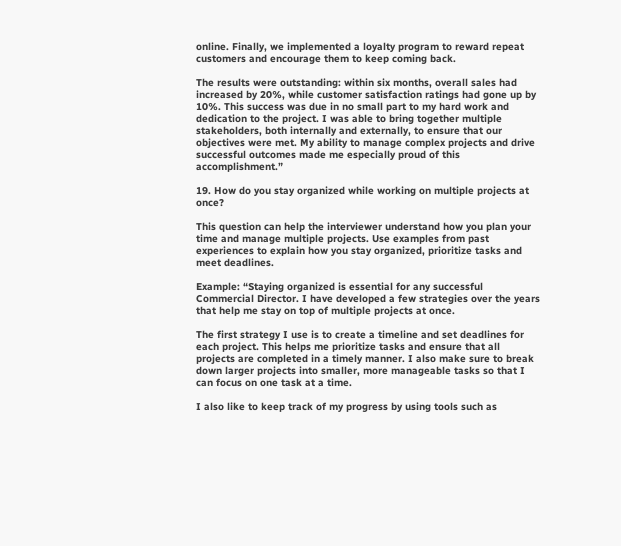online. Finally, we implemented a loyalty program to reward repeat customers and encourage them to keep coming back.

The results were outstanding: within six months, overall sales had increased by 20%, while customer satisfaction ratings had gone up by 10%. This success was due in no small part to my hard work and dedication to the project. I was able to bring together multiple stakeholders, both internally and externally, to ensure that our objectives were met. My ability to manage complex projects and drive successful outcomes made me especially proud of this accomplishment.”

19. How do you stay organized while working on multiple projects at once?

This question can help the interviewer understand how you plan your time and manage multiple projects. Use examples from past experiences to explain how you stay organized, prioritize tasks and meet deadlines.

Example: “Staying organized is essential for any successful Commercial Director. I have developed a few strategies over the years that help me stay on top of multiple projects at once.

The first strategy I use is to create a timeline and set deadlines for each project. This helps me prioritize tasks and ensure that all projects are completed in a timely manner. I also make sure to break down larger projects into smaller, more manageable tasks so that I can focus on one task at a time.

I also like to keep track of my progress by using tools such as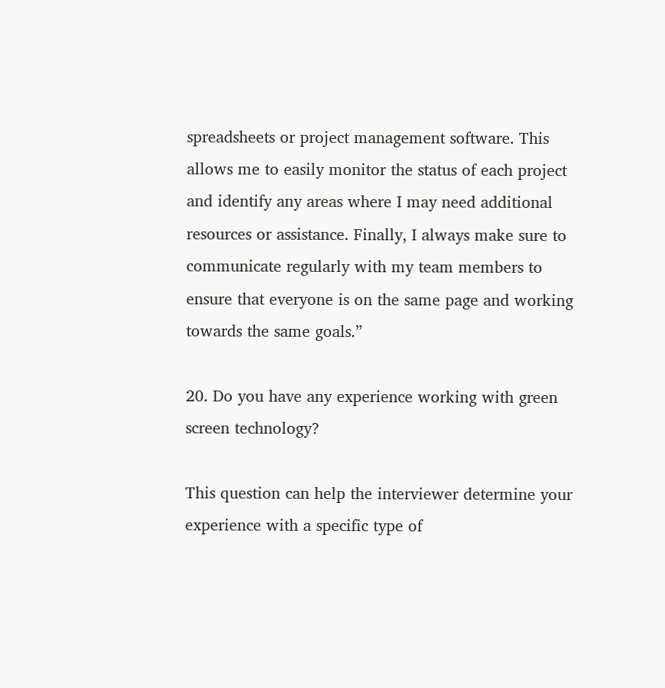spreadsheets or project management software. This allows me to easily monitor the status of each project and identify any areas where I may need additional resources or assistance. Finally, I always make sure to communicate regularly with my team members to ensure that everyone is on the same page and working towards the same goals.”

20. Do you have any experience working with green screen technology?

This question can help the interviewer determine your experience with a specific type of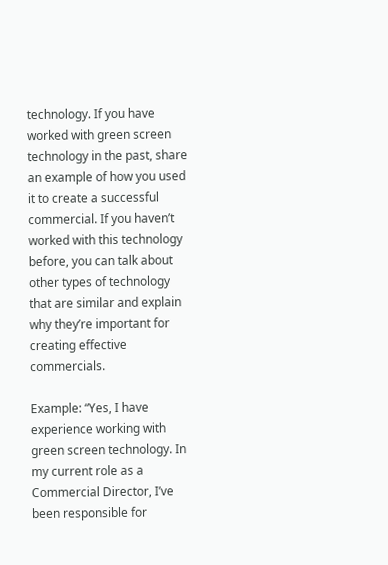technology. If you have worked with green screen technology in the past, share an example of how you used it to create a successful commercial. If you haven’t worked with this technology before, you can talk about other types of technology that are similar and explain why they’re important for creating effective commercials.

Example: “Yes, I have experience working with green screen technology. In my current role as a Commercial Director, I’ve been responsible for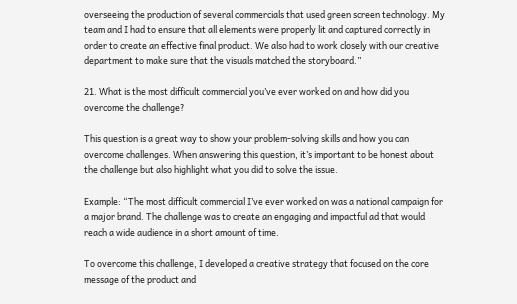overseeing the production of several commercials that used green screen technology. My team and I had to ensure that all elements were properly lit and captured correctly in order to create an effective final product. We also had to work closely with our creative department to make sure that the visuals matched the storyboard.”

21. What is the most difficult commercial you’ve ever worked on and how did you overcome the challenge?

This question is a great way to show your problem-solving skills and how you can overcome challenges. When answering this question, it’s important to be honest about the challenge but also highlight what you did to solve the issue.

Example: “The most difficult commercial I’ve ever worked on was a national campaign for a major brand. The challenge was to create an engaging and impactful ad that would reach a wide audience in a short amount of time.

To overcome this challenge, I developed a creative strategy that focused on the core message of the product and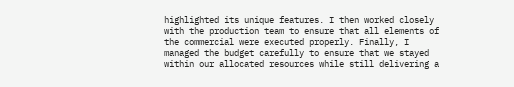highlighted its unique features. I then worked closely with the production team to ensure that all elements of the commercial were executed properly. Finally, I managed the budget carefully to ensure that we stayed within our allocated resources while still delivering a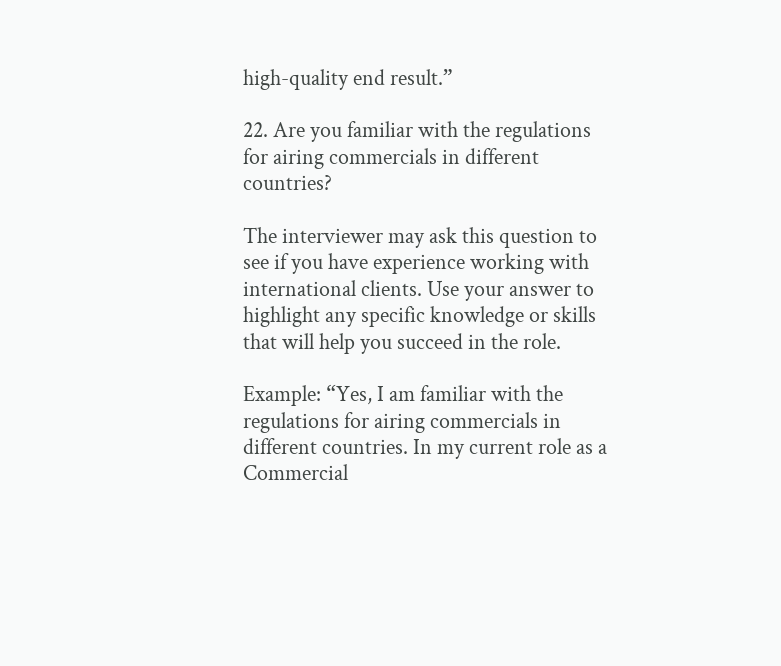high-quality end result.”

22. Are you familiar with the regulations for airing commercials in different countries?

The interviewer may ask this question to see if you have experience working with international clients. Use your answer to highlight any specific knowledge or skills that will help you succeed in the role.

Example: “Yes, I am familiar with the regulations for airing commercials in different countries. In my current role as a Commercial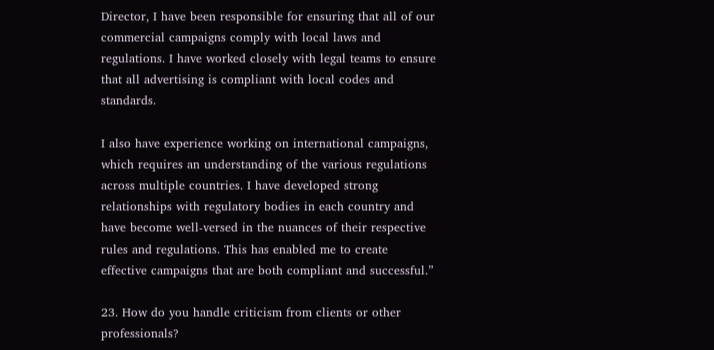Director, I have been responsible for ensuring that all of our commercial campaigns comply with local laws and regulations. I have worked closely with legal teams to ensure that all advertising is compliant with local codes and standards.

I also have experience working on international campaigns, which requires an understanding of the various regulations across multiple countries. I have developed strong relationships with regulatory bodies in each country and have become well-versed in the nuances of their respective rules and regulations. This has enabled me to create effective campaigns that are both compliant and successful.”

23. How do you handle criticism from clients or other professionals?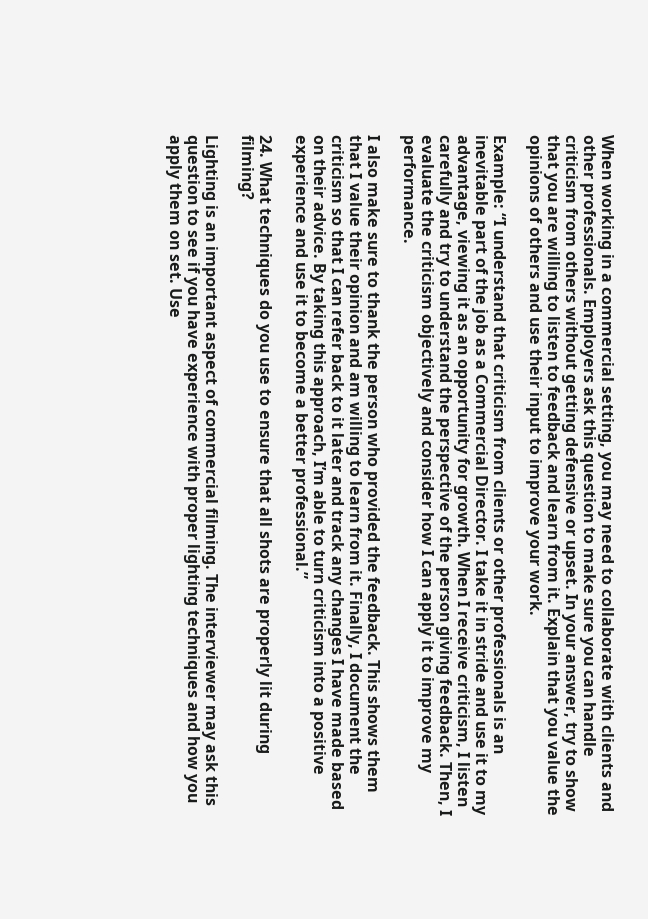When working in a commercial setting, you may need to collaborate with clients and other professionals. Employers ask this question to make sure you can handle criticism from others without getting defensive or upset. In your answer, try to show that you are willing to listen to feedback and learn from it. Explain that you value the opinions of others and use their input to improve your work.

Example: “I understand that criticism from clients or other professionals is an inevitable part of the job as a Commercial Director. I take it in stride and use it to my advantage, viewing it as an opportunity for growth. When I receive criticism, I listen carefully and try to understand the perspective of the person giving feedback. Then, I evaluate the criticism objectively and consider how I can apply it to improve my performance.

I also make sure to thank the person who provided the feedback. This shows them that I value their opinion and am willing to learn from it. Finally, I document the criticism so that I can refer back to it later and track any changes I have made based on their advice. By taking this approach, I’m able to turn criticism into a positive experience and use it to become a better professional.”

24. What techniques do you use to ensure that all shots are properly lit during filming?

Lighting is an important aspect of commercial filming. The interviewer may ask this question to see if you have experience with proper lighting techniques and how you apply them on set. Use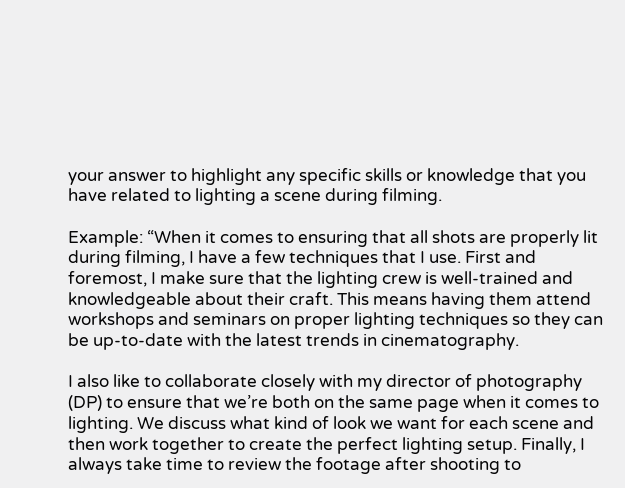your answer to highlight any specific skills or knowledge that you have related to lighting a scene during filming.

Example: “When it comes to ensuring that all shots are properly lit during filming, I have a few techniques that I use. First and foremost, I make sure that the lighting crew is well-trained and knowledgeable about their craft. This means having them attend workshops and seminars on proper lighting techniques so they can be up-to-date with the latest trends in cinematography.

I also like to collaborate closely with my director of photography (DP) to ensure that we’re both on the same page when it comes to lighting. We discuss what kind of look we want for each scene and then work together to create the perfect lighting setup. Finally, I always take time to review the footage after shooting to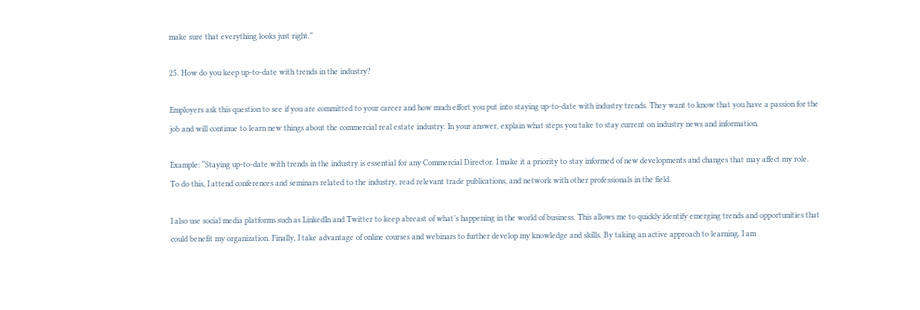make sure that everything looks just right.”

25. How do you keep up-to-date with trends in the industry?

Employers ask this question to see if you are committed to your career and how much effort you put into staying up-to-date with industry trends. They want to know that you have a passion for the job and will continue to learn new things about the commercial real estate industry. In your answer, explain what steps you take to stay current on industry news and information.

Example: “Staying up-to-date with trends in the industry is essential for any Commercial Director. I make it a priority to stay informed of new developments and changes that may affect my role. To do this, I attend conferences and seminars related to the industry, read relevant trade publications, and network with other professionals in the field.

I also use social media platforms such as LinkedIn and Twitter to keep abreast of what’s happening in the world of business. This allows me to quickly identify emerging trends and opportunities that could benefit my organization. Finally, I take advantage of online courses and webinars to further develop my knowledge and skills. By taking an active approach to learning, I am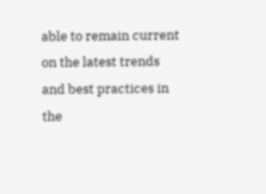able to remain current on the latest trends and best practices in the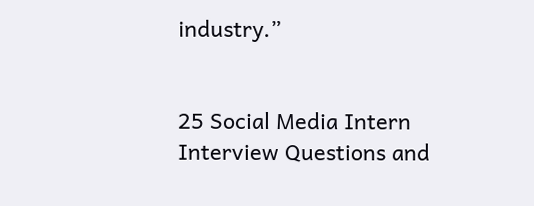industry.”


25 Social Media Intern Interview Questions and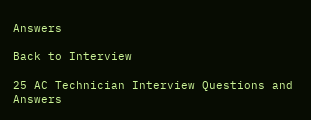Answers

Back to Interview

25 AC Technician Interview Questions and Answers